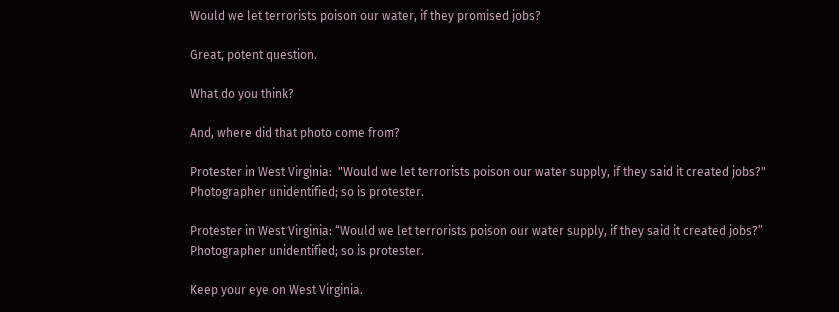Would we let terrorists poison our water, if they promised jobs?

Great, potent question.

What do you think?

And, where did that photo come from?

Protester in West Virginia:  "Would we let terrorists poison our water supply, if they said it created jobs?"  Photographer unidentified; so is protester.

Protester in West Virginia: “Would we let terrorists poison our water supply, if they said it created jobs?” Photographer unidentified; so is protester.

Keep your eye on West Virginia.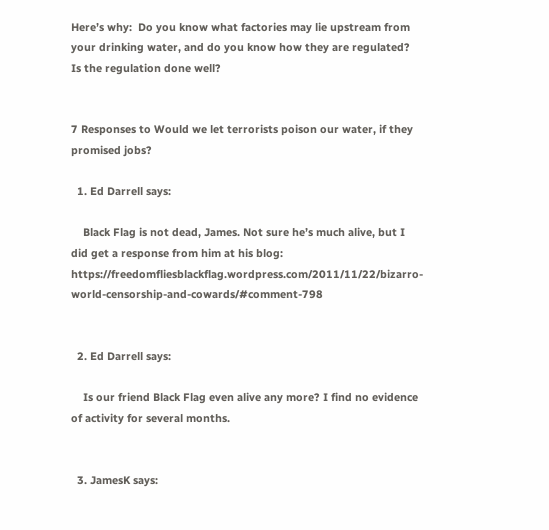Here’s why:  Do you know what factories may lie upstream from your drinking water, and do you know how they are regulated?  Is the regulation done well?


7 Responses to Would we let terrorists poison our water, if they promised jobs?

  1. Ed Darrell says:

    Black Flag is not dead, James. Not sure he’s much alive, but I did get a response from him at his blog: https://freedomfliesblackflag.wordpress.com/2011/11/22/bizarro-world-censorship-and-cowards/#comment-798


  2. Ed Darrell says:

    Is our friend Black Flag even alive any more? I find no evidence of activity for several months.


  3. JamesK says: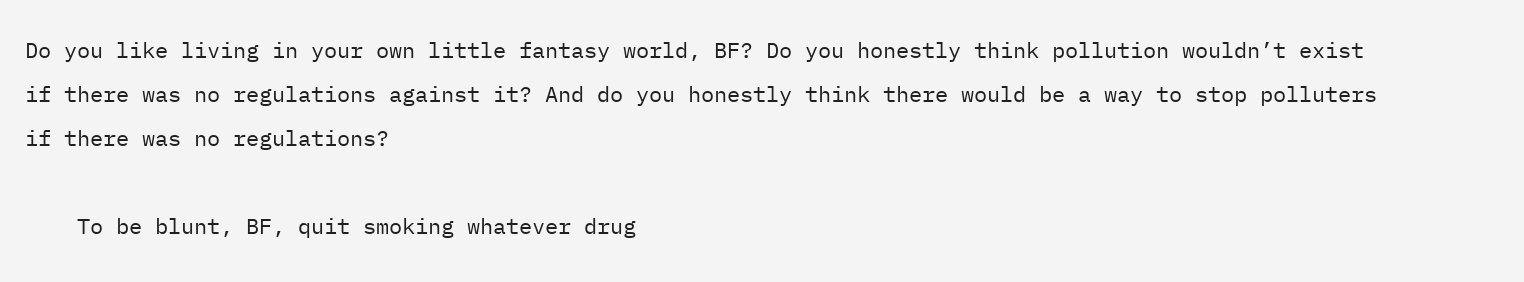Do you like living in your own little fantasy world, BF? Do you honestly think pollution wouldn’t exist if there was no regulations against it? And do you honestly think there would be a way to stop polluters if there was no regulations?

    To be blunt, BF, quit smoking whatever drug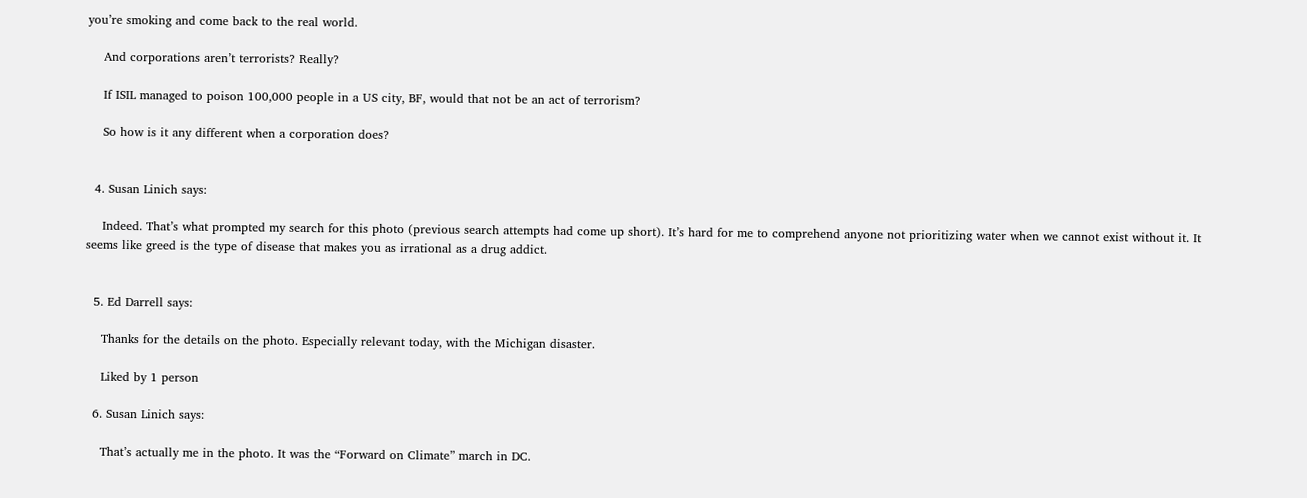you’re smoking and come back to the real world.

    And corporations aren’t terrorists? Really?

    If ISIL managed to poison 100,000 people in a US city, BF, would that not be an act of terrorism?

    So how is it any different when a corporation does?


  4. Susan Linich says:

    Indeed. That’s what prompted my search for this photo (previous search attempts had come up short). It’s hard for me to comprehend anyone not prioritizing water when we cannot exist without it. It seems like greed is the type of disease that makes you as irrational as a drug addict.


  5. Ed Darrell says:

    Thanks for the details on the photo. Especially relevant today, with the Michigan disaster.

    Liked by 1 person

  6. Susan Linich says:

    That’s actually me in the photo. It was the “Forward on Climate” march in DC.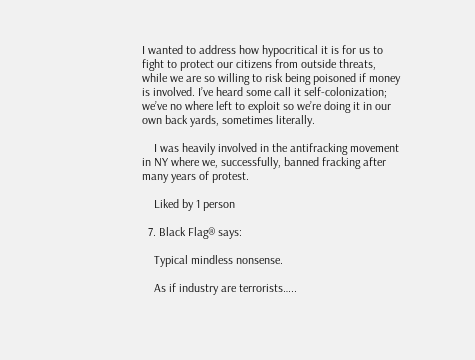I wanted to address how hypocritical it is for us to fight to protect our citizens from outside threats, while we are so willing to risk being poisoned if money is involved. I’ve heard some call it self-colonization; we’ve no where left to exploit so we’re doing it in our own back yards, sometimes literally.

    I was heavily involved in the antifracking movement in NY where we, successfully, banned fracking after many years of protest.

    Liked by 1 person

  7. Black Flag® says:

    Typical mindless nonsense.

    As if industry are terrorists…..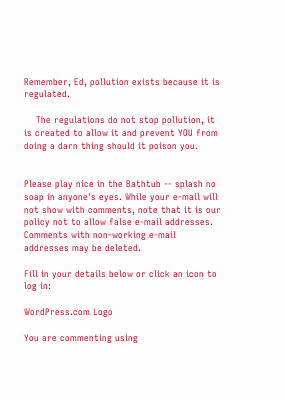Remember, Ed, pollution exists because it is regulated.

    The regulations do not stop pollution, it is created to allow it and prevent YOU from doing a darn thing should it poison you.


Please play nice in the Bathtub -- splash no soap in anyone's eyes. While your e-mail will not show with comments, note that it is our policy not to allow false e-mail addresses. Comments with non-working e-mail addresses may be deleted.

Fill in your details below or click an icon to log in:

WordPress.com Logo

You are commenting using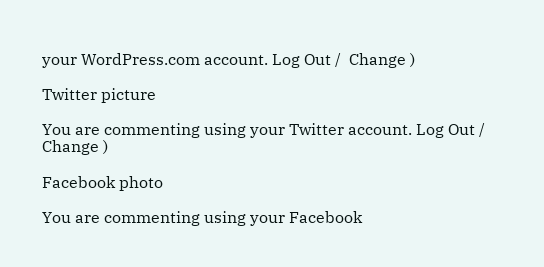your WordPress.com account. Log Out /  Change )

Twitter picture

You are commenting using your Twitter account. Log Out /  Change )

Facebook photo

You are commenting using your Facebook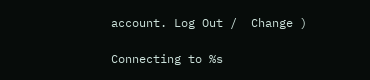account. Log Out /  Change )

Connecting to %s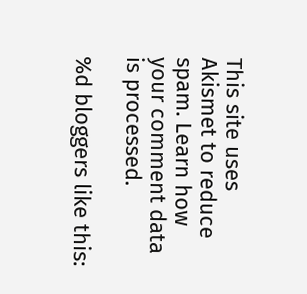This site uses Akismet to reduce spam. Learn how your comment data is processed.

%d bloggers like this: